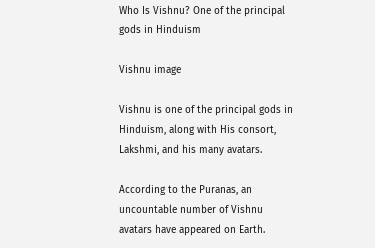Who Is Vishnu? One of the principal gods in Hinduism

Vishnu image

Vishnu is one of the principal gods in Hinduism, along with His consort, Lakshmi, and his many avatars.

According to the Puranas, an uncountable number of Vishnu avatars have appeared on Earth.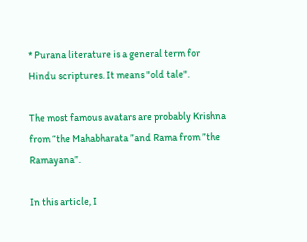* Purana literature is a general term for Hindu scriptures. It means "old tale".

The most famous avatars are probably Krishna from “the Mahabharata ”and Rama from ”the Ramayana”.

In this article, I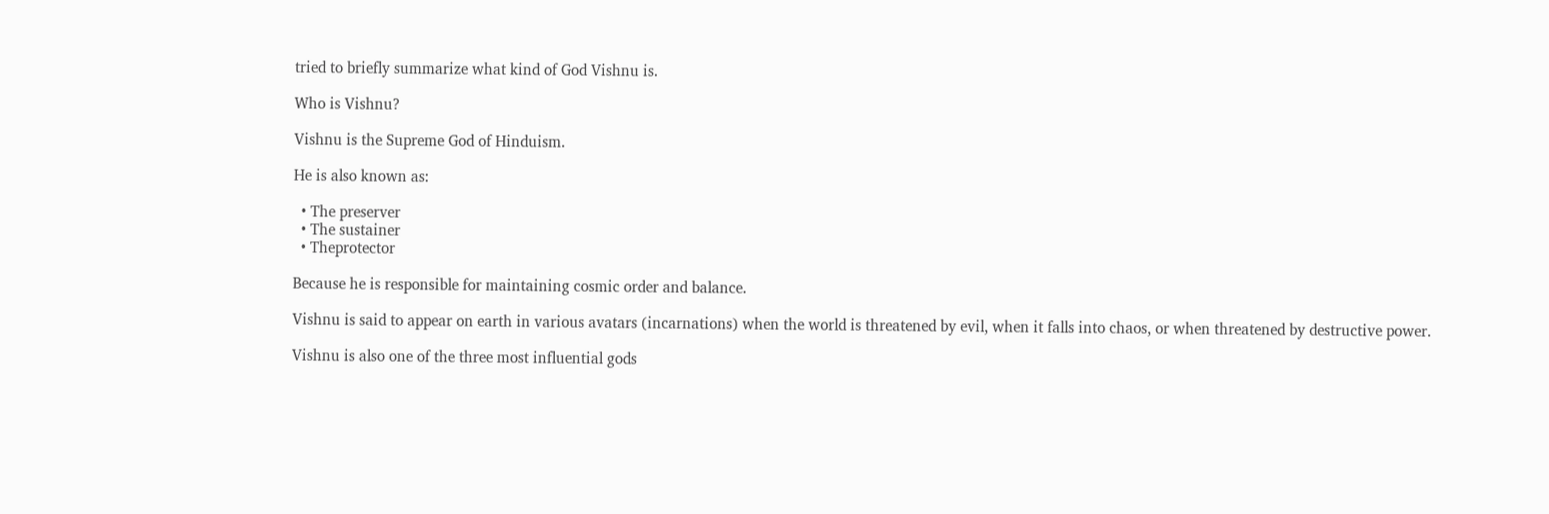tried to briefly summarize what kind of God Vishnu is.

Who is Vishnu?

Vishnu is the Supreme God of Hinduism.

He is also known as:

  • The preserver
  • The sustainer
  • Theprotector

Because he is responsible for maintaining cosmic order and balance.

Vishnu is said to appear on earth in various avatars (incarnations) when the world is threatened by evil, when it falls into chaos, or when threatened by destructive power.

Vishnu is also one of the three most influential gods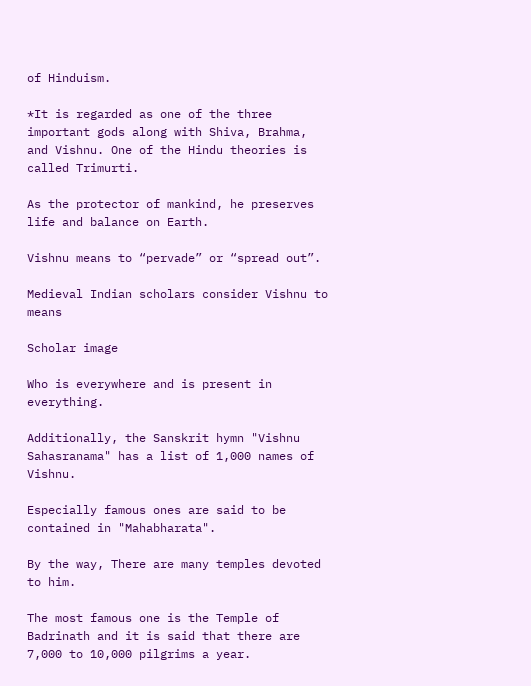of Hinduism.

*It is regarded as one of the three important gods along with Shiva, Brahma, and Vishnu. One of the Hindu theories is called Trimurti.

As the protector of mankind, he preserves life and balance on Earth.

Vishnu means to “pervade” or “spread out”.

Medieval Indian scholars consider Vishnu to means

Scholar image

Who is everywhere and is present in everything.

Additionally, the Sanskrit hymn "Vishnu Sahasranama" has a list of 1,000 names of Vishnu.

Especially famous ones are said to be contained in "Mahabharata".

By the way, There are many temples devoted to him.

The most famous one is the Temple of Badrinath and it is said that there are 7,000 to 10,000 pilgrims a year.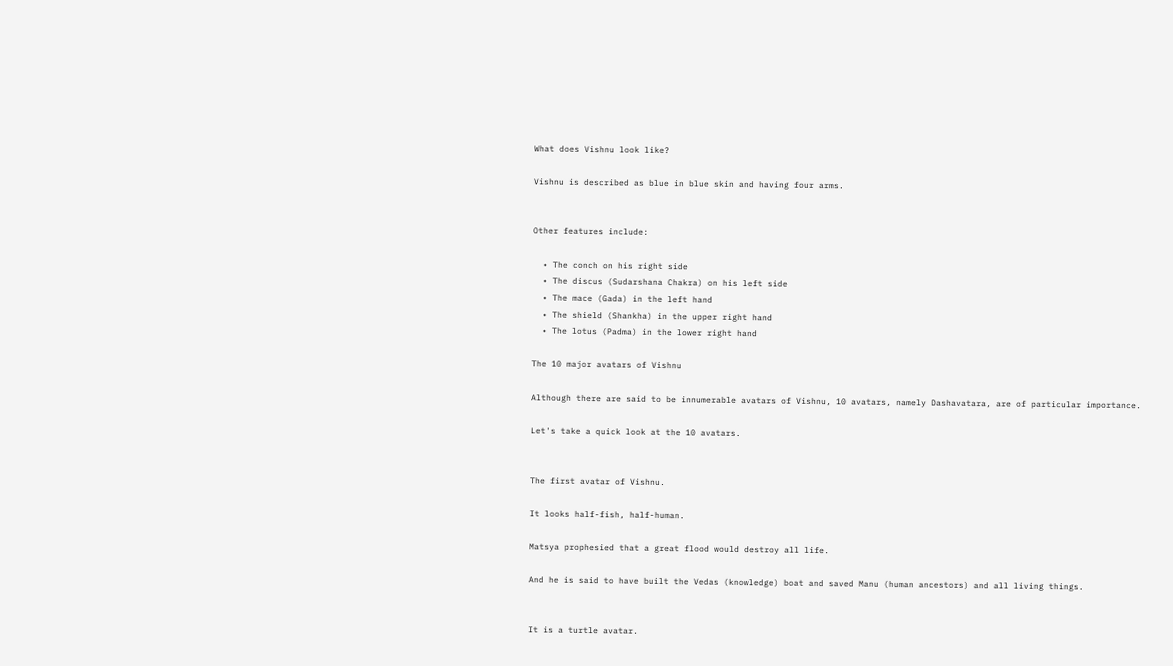What does Vishnu look like?

Vishnu is described as blue in blue skin and having four arms.


Other features include:

  • The conch on his right side
  • The discus (Sudarshana Chakra) on his left side
  • The mace (Gada) in the left hand
  • The shield (Shankha) in the upper right hand
  • The lotus (Padma) in the lower right hand

The 10 major avatars of Vishnu

Although there are said to be innumerable avatars of Vishnu, 10 avatars, namely Dashavatara, are of particular importance.

Let's take a quick look at the 10 avatars.


The first avatar of Vishnu.

It looks half-fish, half-human.

Matsya prophesied that a great flood would destroy all life.

And he is said to have built the Vedas (knowledge) boat and saved Manu (human ancestors) and all living things.


It is a turtle avatar.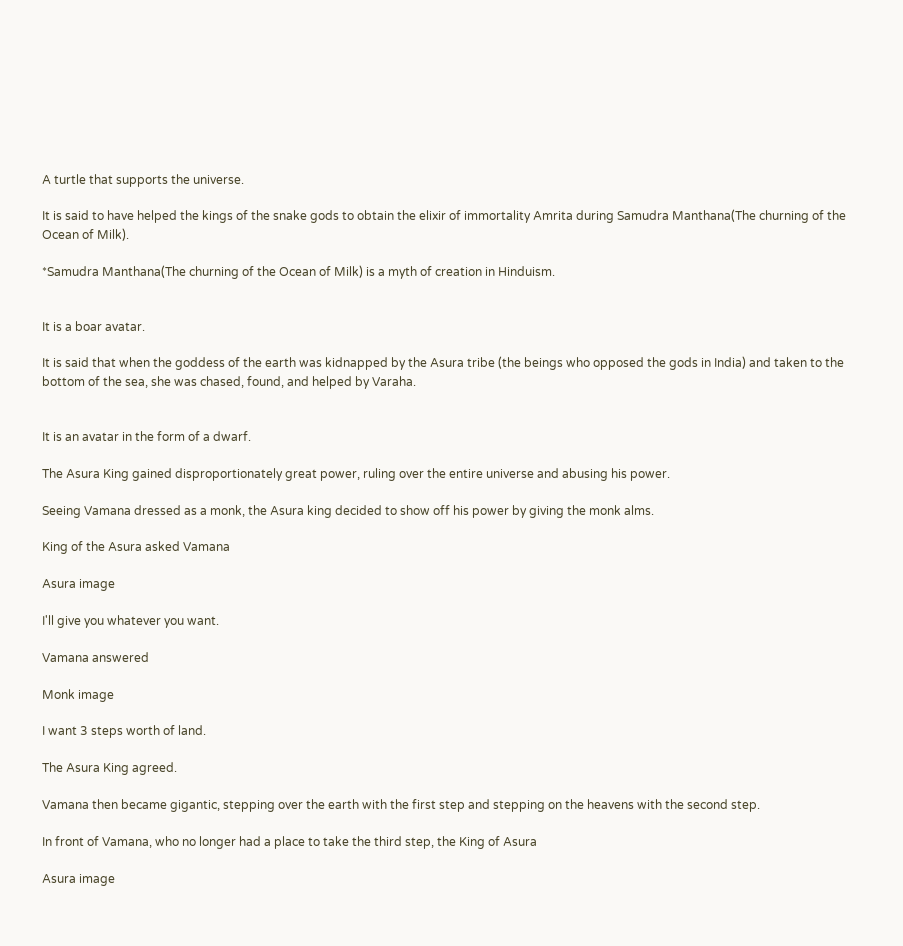A turtle that supports the universe.

It is said to have helped the kings of the snake gods to obtain the elixir of immortality Amrita during Samudra Manthana(The churning of the Ocean of Milk).

*Samudra Manthana(The churning of the Ocean of Milk) is a myth of creation in Hinduism.


It is a boar avatar.

It is said that when the goddess of the earth was kidnapped by the Asura tribe (the beings who opposed the gods in India) and taken to the bottom of the sea, she was chased, found, and helped by Varaha.


It is an avatar in the form of a dwarf.

The Asura King gained disproportionately great power, ruling over the entire universe and abusing his power.

Seeing Vamana dressed as a monk, the Asura king decided to show off his power by giving the monk alms.

King of the Asura asked Vamana

Asura image

I'll give you whatever you want.

Vamana answered

Monk image

I want 3 steps worth of land.

The Asura King agreed.

Vamana then became gigantic, stepping over the earth with the first step and stepping on the heavens with the second step.

In front of Vamana, who no longer had a place to take the third step, the King of Asura

Asura image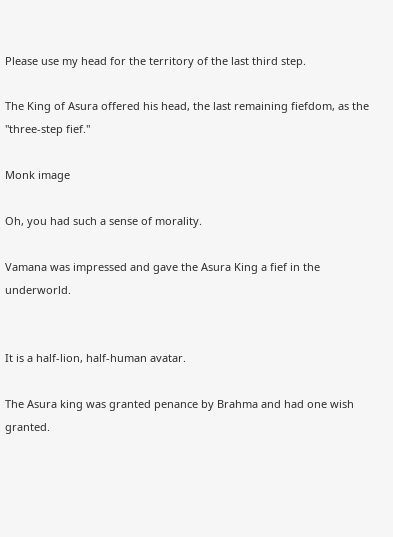Please use my head for the territory of the last third step.

The King of Asura offered his head, the last remaining fiefdom, as the "three-step fief."

Monk image

Oh, you had such a sense of morality.

Vamana was impressed and gave the Asura King a fief in the underworld.


It is a half-lion, half-human avatar.

The Asura king was granted penance by Brahma and had one wish granted.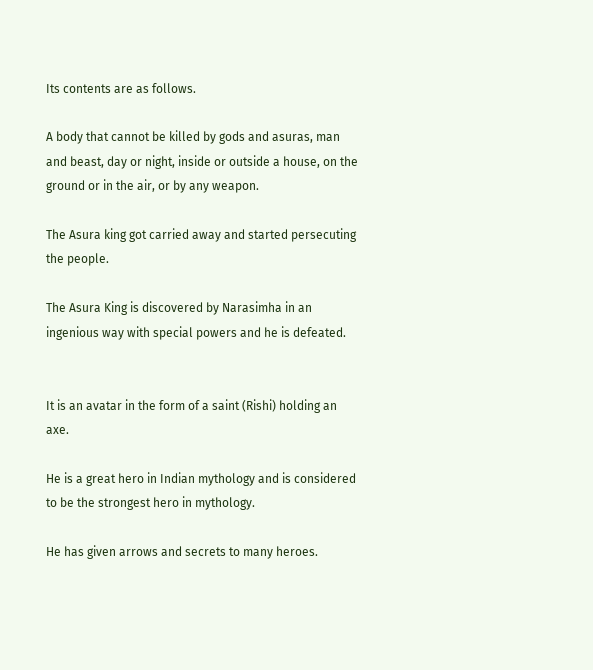Its contents are as follows.

A body that cannot be killed by gods and asuras, man and beast, day or night, inside or outside a house, on the ground or in the air, or by any weapon.

The Asura king got carried away and started persecuting the people.

The Asura King is discovered by Narasimha in an ingenious way with special powers and he is defeated.


It is an avatar in the form of a saint (Rishi) holding an axe.

He is a great hero in Indian mythology and is considered to be the strongest hero in mythology.

He has given arrows and secrets to many heroes.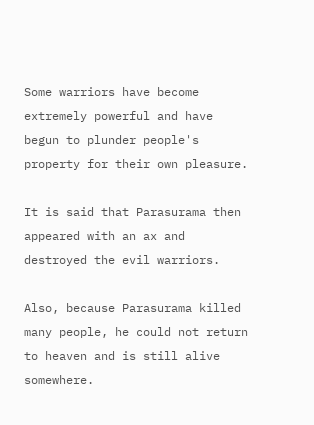Some warriors have become extremely powerful and have begun to plunder people's property for their own pleasure.

It is said that Parasurama then appeared with an ax and destroyed the evil warriors.

Also, because Parasurama killed many people, he could not return to heaven and is still alive somewhere.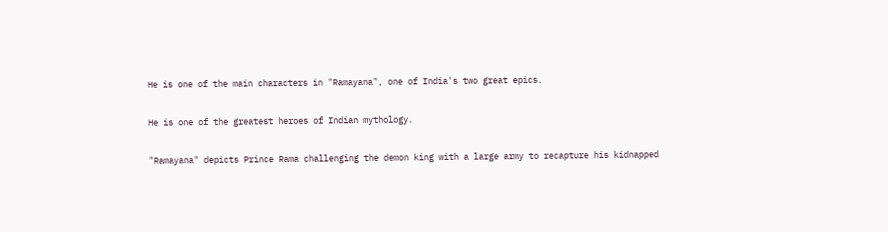He is one of the main characters in "Ramayana", one of India's two great epics.

He is one of the greatest heroes of Indian mythology.

"Ramayana" depicts Prince Rama challenging the demon king with a large army to recapture his kidnapped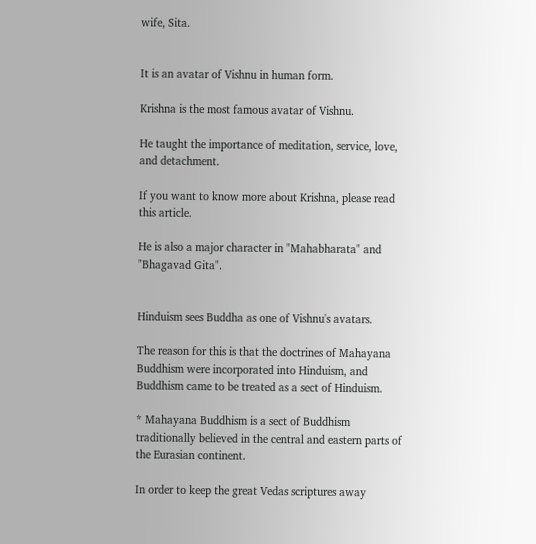wife, Sita.


It is an avatar of Vishnu in human form.

Krishna is the most famous avatar of Vishnu.

He taught the importance of meditation, service, love, and detachment.

If you want to know more about Krishna, please read this article.

He is also a major character in "Mahabharata" and "Bhagavad Gita".


Hinduism sees Buddha as one of Vishnu's avatars.

The reason for this is that the doctrines of Mahayana Buddhism were incorporated into Hinduism, and Buddhism came to be treated as a sect of Hinduism.

* Mahayana Buddhism is a sect of Buddhism traditionally believed in the central and eastern parts of the Eurasian continent.

In order to keep the great Vedas scriptures away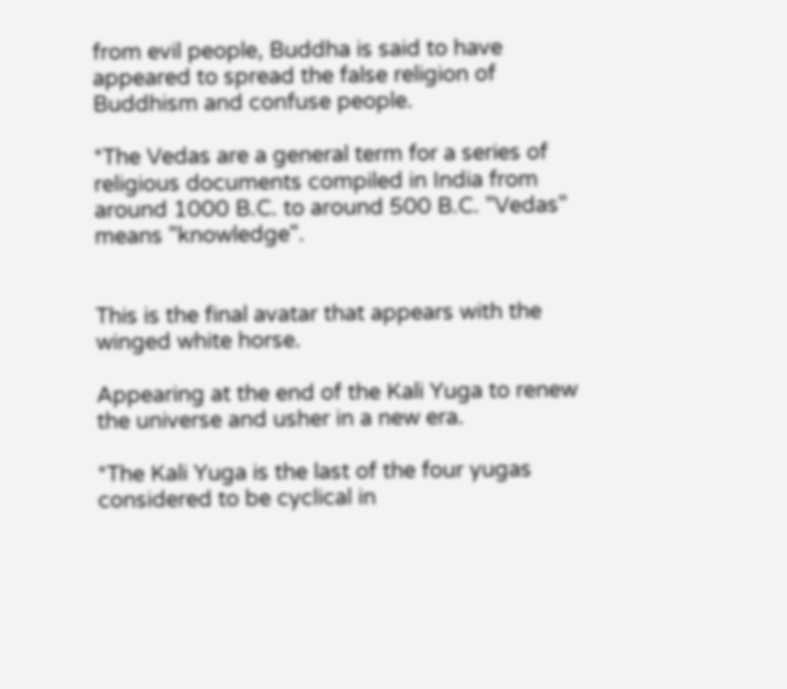from evil people, Buddha is said to have appeared to spread the false religion of Buddhism and confuse people.

*The Vedas are a general term for a series of religious documents compiled in India from around 1000 B.C. to around 500 B.C. "Vedas" means "knowledge".


This is the final avatar that appears with the winged white horse.

Appearing at the end of the Kali Yuga to renew the universe and usher in a new era.

*The Kali Yuga is the last of the four yugas considered to be cyclical in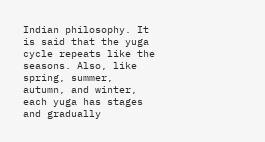Indian philosophy. It is said that the yuga cycle repeats like the seasons. Also, like spring, summer, autumn, and winter, each yuga has stages and gradually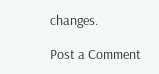changes.

Post a Comment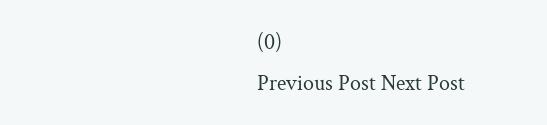(0)
Previous Post Next Post